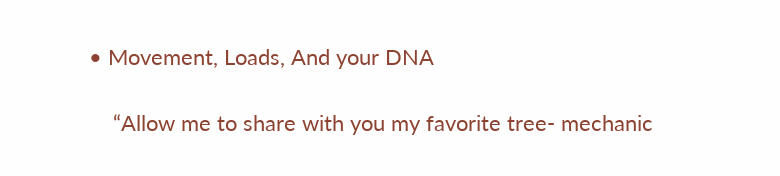• Movement, Loads, And your DNA

    “Allow me to share with you my favorite tree- mechanic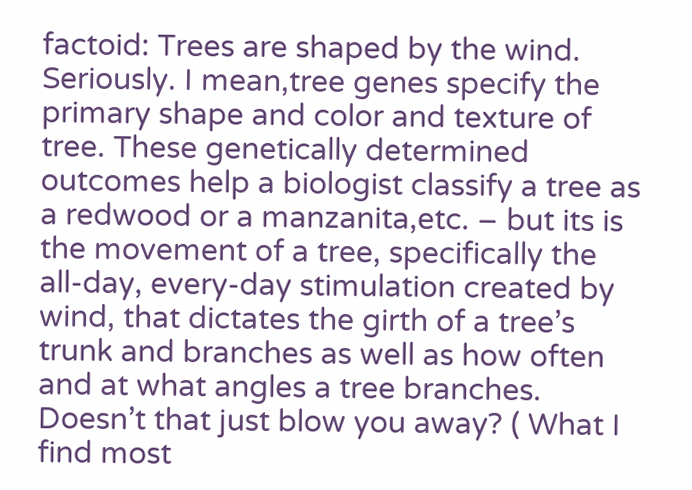factoid: Trees are shaped by the wind. Seriously. I mean,tree genes specify the primary shape and color and texture of tree. These genetically determined outcomes help a biologist classify a tree as a redwood or a manzanita,etc. – but its is the movement of a tree, specifically the all-day, every-day stimulation created by wind, that dictates the girth of a tree’s trunk and branches as well as how often and at what angles a tree branches. Doesn’t that just blow you away? ( What I find most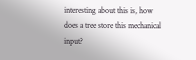interesting about this is, how does a tree store this mechanical input?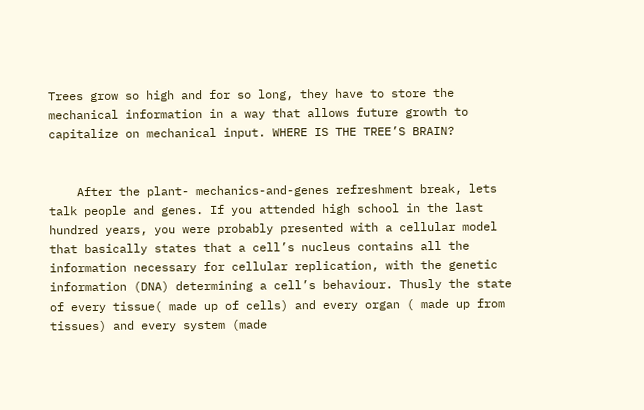Trees grow so high and for so long, they have to store the mechanical information in a way that allows future growth to capitalize on mechanical input. WHERE IS THE TREE’S BRAIN?


    After the plant- mechanics-and-genes refreshment break, lets talk people and genes. If you attended high school in the last hundred years, you were probably presented with a cellular model that basically states that a cell’s nucleus contains all the information necessary for cellular replication, with the genetic information (DNA) determining a cell’s behaviour. Thusly the state of every tissue( made up of cells) and every organ ( made up from tissues) and every system (made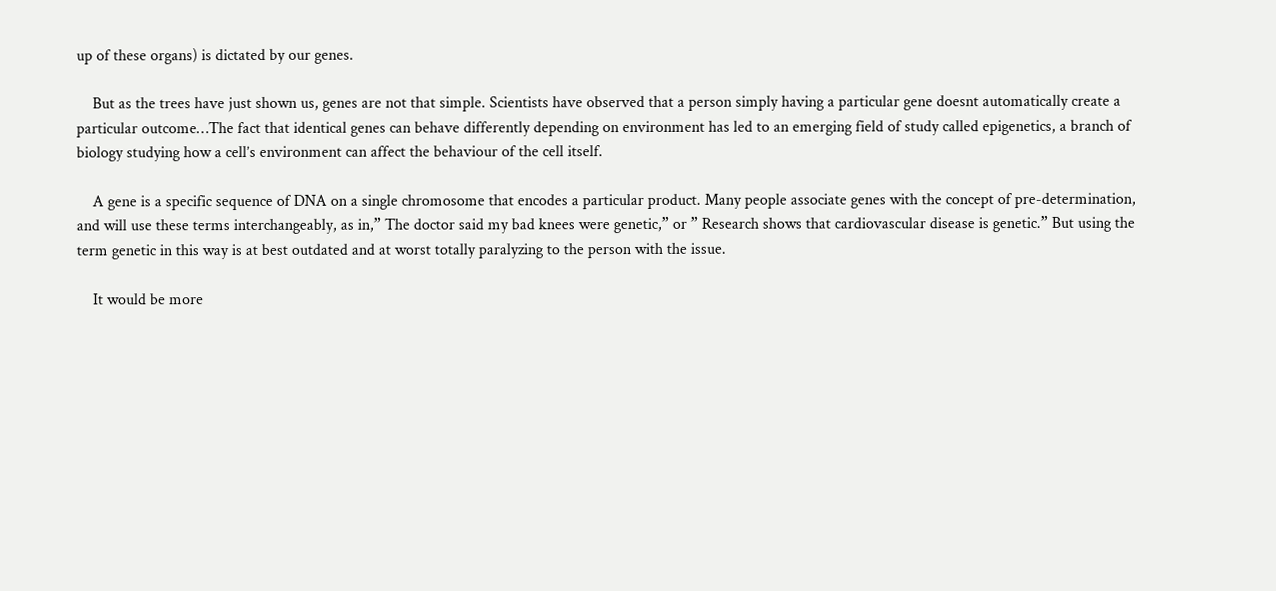up of these organs) is dictated by our genes.

    But as the trees have just shown us, genes are not that simple. Scientists have observed that a person simply having a particular gene doesnt automatically create a particular outcome…The fact that identical genes can behave differently depending on environment has led to an emerging field of study called epigenetics, a branch of biology studying how a cell’s environment can affect the behaviour of the cell itself.

    A gene is a specific sequence of DNA on a single chromosome that encodes a particular product. Many people associate genes with the concept of pre-determination, and will use these terms interchangeably, as in,” The doctor said my bad knees were genetic,” or ” Research shows that cardiovascular disease is genetic.” But using the term genetic in this way is at best outdated and at worst totally paralyzing to the person with the issue.

    It would be more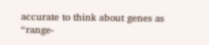accurate to think about genes as “range-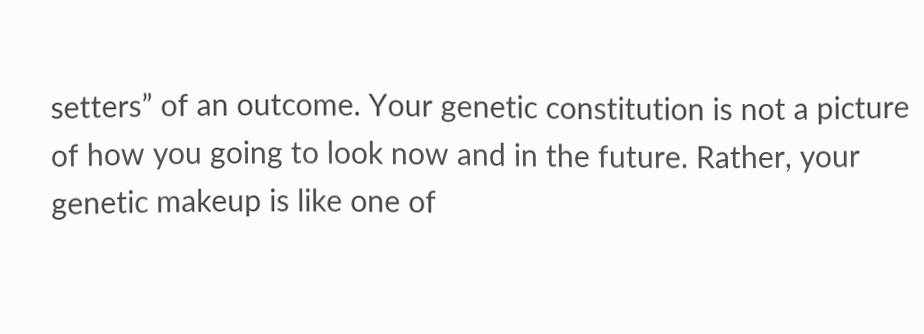setters” of an outcome. Your genetic constitution is not a picture of how you going to look now and in the future. Rather, your genetic makeup is like one of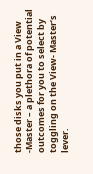those disks you put in a View -Master – a plethora of potential outcomes for you to select by toggling on the View- Master’s lever.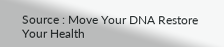Source : Move Your DNA Restore Your Health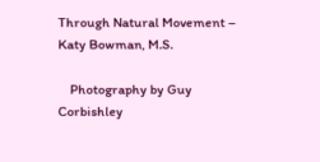Through Natural Movement – Katy Bowman, M.S.

    Photography by Guy Corbishley